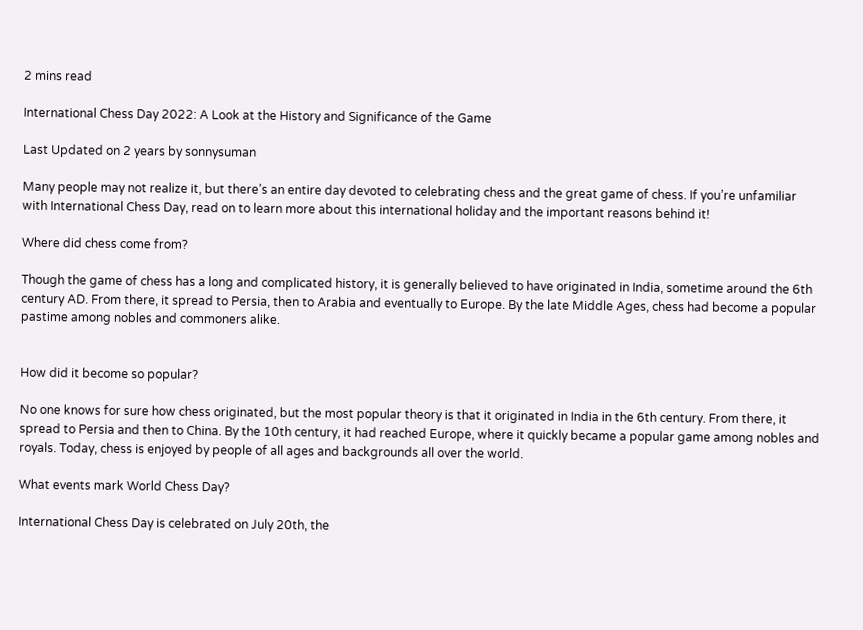2 mins read

International Chess Day 2022: A Look at the History and Significance of the Game

Last Updated on 2 years by sonnysuman

Many people may not realize it, but there’s an entire day devoted to celebrating chess and the great game of chess. If you’re unfamiliar with International Chess Day, read on to learn more about this international holiday and the important reasons behind it!

Where did chess come from?

Though the game of chess has a long and complicated history, it is generally believed to have originated in India, sometime around the 6th century AD. From there, it spread to Persia, then to Arabia and eventually to Europe. By the late Middle Ages, chess had become a popular pastime among nobles and commoners alike.


How did it become so popular?

No one knows for sure how chess originated, but the most popular theory is that it originated in India in the 6th century. From there, it spread to Persia and then to China. By the 10th century, it had reached Europe, where it quickly became a popular game among nobles and royals. Today, chess is enjoyed by people of all ages and backgrounds all over the world.

What events mark World Chess Day?

International Chess Day is celebrated on July 20th, the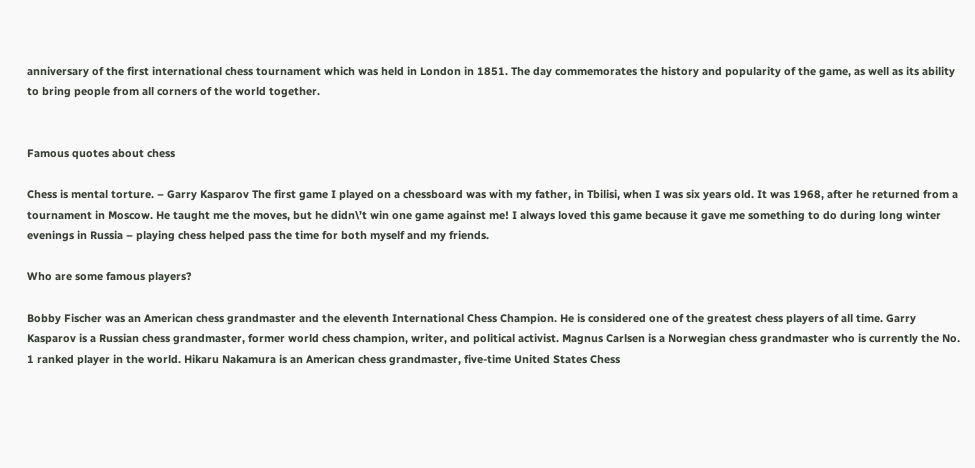anniversary of the first international chess tournament which was held in London in 1851. The day commemorates the history and popularity of the game, as well as its ability to bring people from all corners of the world together.


Famous quotes about chess

Chess is mental torture. – Garry Kasparov The first game I played on a chessboard was with my father, in Tbilisi, when I was six years old. It was 1968, after he returned from a tournament in Moscow. He taught me the moves, but he didn\’t win one game against me! I always loved this game because it gave me something to do during long winter evenings in Russia – playing chess helped pass the time for both myself and my friends.

Who are some famous players?

Bobby Fischer was an American chess grandmaster and the eleventh International Chess Champion. He is considered one of the greatest chess players of all time. Garry Kasparov is a Russian chess grandmaster, former world chess champion, writer, and political activist. Magnus Carlsen is a Norwegian chess grandmaster who is currently the No. 1 ranked player in the world. Hikaru Nakamura is an American chess grandmaster, five-time United States Chess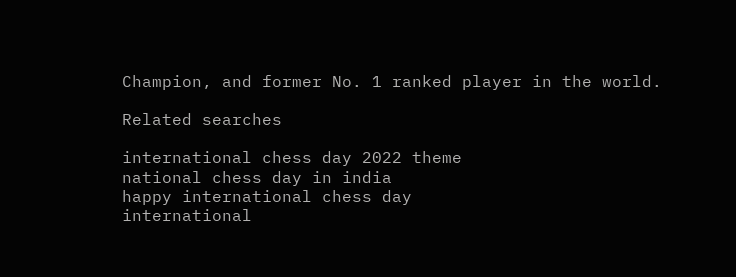Champion, and former No. 1 ranked player in the world.

Related searches

international chess day 2022 theme
national chess day in india
happy international chess day
international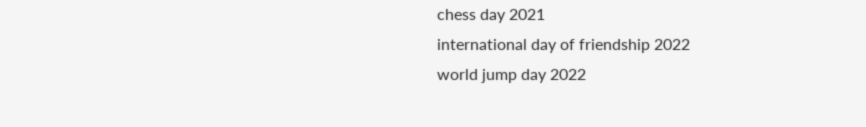chess day 2021
international day of friendship 2022
world jump day 2022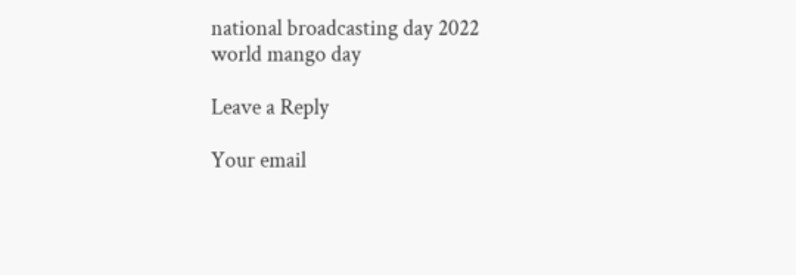national broadcasting day 2022
world mango day

Leave a Reply

Your email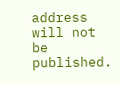address will not be published.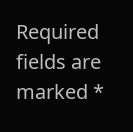Required fields are marked *